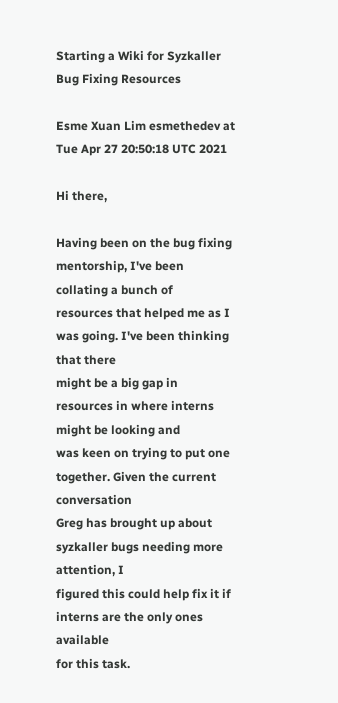Starting a Wiki for Syzkaller Bug Fixing Resources

Esme Xuan Lim esmethedev at
Tue Apr 27 20:50:18 UTC 2021

Hi there,

Having been on the bug fixing mentorship, I've been collating a bunch of
resources that helped me as I was going. I've been thinking that there
might be a big gap in resources in where interns might be looking and
was keen on trying to put one together. Given the current conversation
Greg has brought up about syzkaller bugs needing more attention, I
figured this could help fix it if interns are the only ones available
for this task.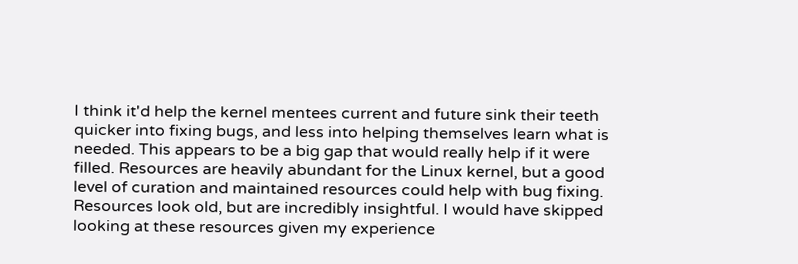I think it'd help the kernel mentees current and future sink their teeth
quicker into fixing bugs, and less into helping themselves learn what is
needed. This appears to be a big gap that would really help if it were
filled. Resources are heavily abundant for the Linux kernel, but a good
level of curation and maintained resources could help with bug fixing.
Resources look old, but are incredibly insightful. I would have skipped
looking at these resources given my experience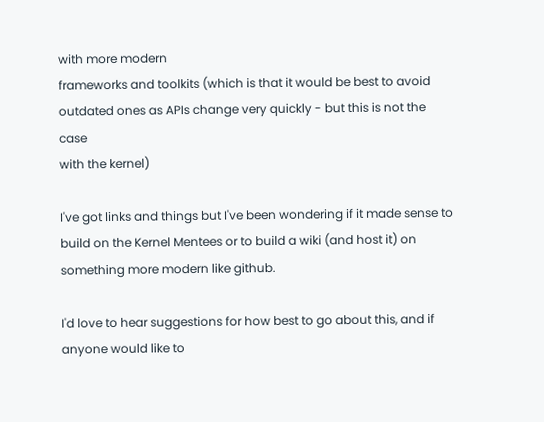with more modern
frameworks and toolkits (which is that it would be best to avoid
outdated ones as APIs change very quickly - but this is not the case
with the kernel)

I've got links and things but I've been wondering if it made sense to
build on the Kernel Mentees or to build a wiki (and host it) on
something more modern like github.

I'd love to hear suggestions for how best to go about this, and if
anyone would like to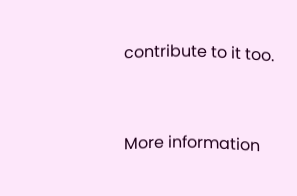contribute to it too.


More information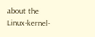about the Linux-kernel-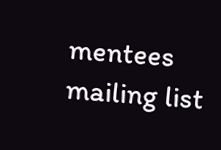mentees mailing list